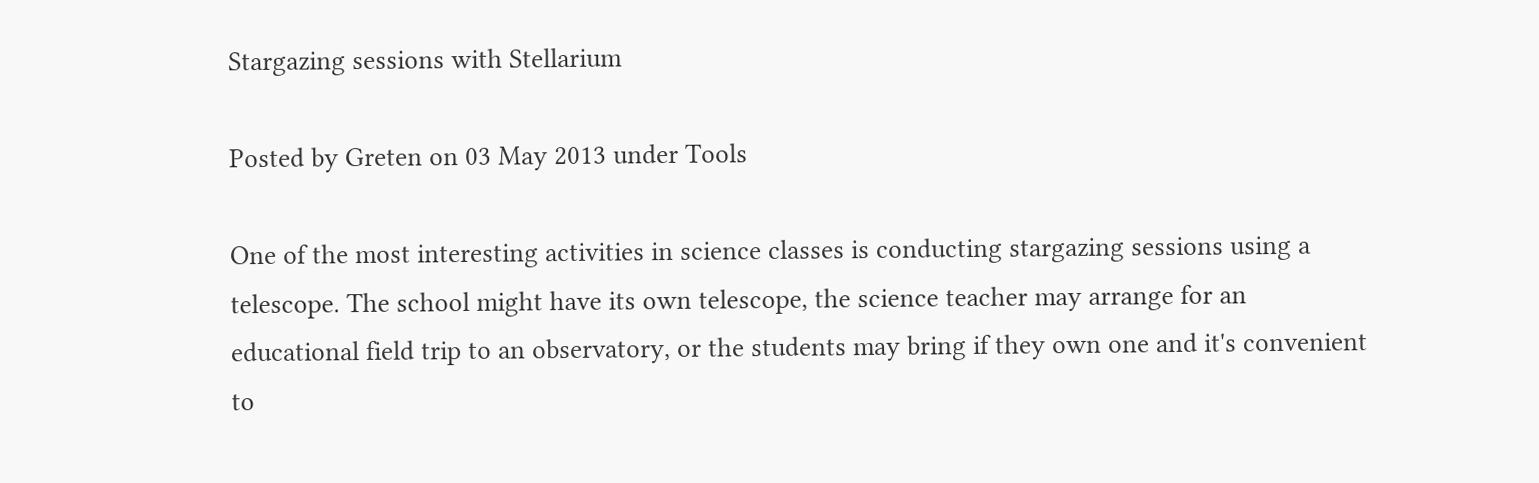Stargazing sessions with Stellarium

Posted by Greten on 03 May 2013 under Tools

One of the most interesting activities in science classes is conducting stargazing sessions using a telescope. The school might have its own telescope, the science teacher may arrange for an educational field trip to an observatory, or the students may bring if they own one and it's convenient to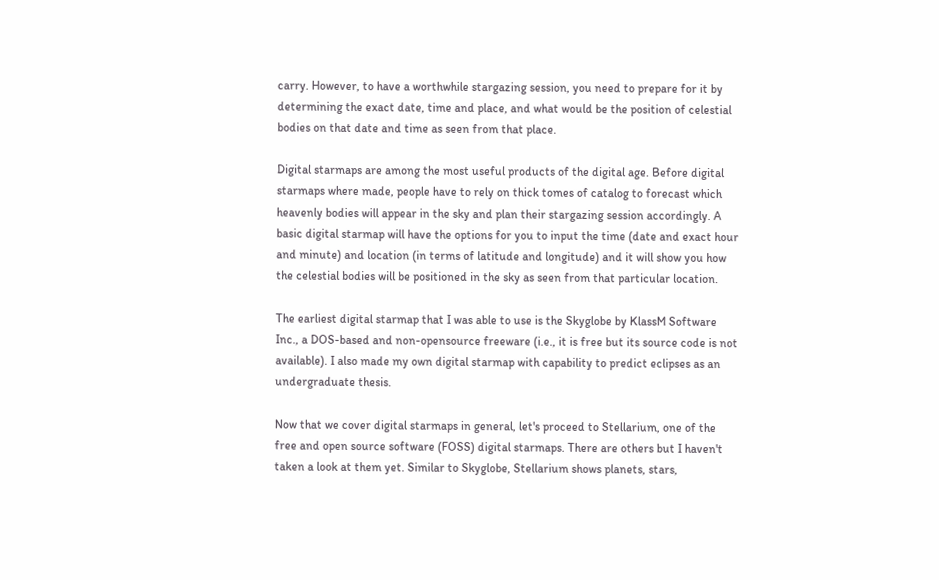carry. However, to have a worthwhile stargazing session, you need to prepare for it by determining the exact date, time and place, and what would be the position of celestial bodies on that date and time as seen from that place.

Digital starmaps are among the most useful products of the digital age. Before digital starmaps where made, people have to rely on thick tomes of catalog to forecast which heavenly bodies will appear in the sky and plan their stargazing session accordingly. A basic digital starmap will have the options for you to input the time (date and exact hour and minute) and location (in terms of latitude and longitude) and it will show you how the celestial bodies will be positioned in the sky as seen from that particular location.

The earliest digital starmap that I was able to use is the Skyglobe by KlassM Software Inc., a DOS-based and non-opensource freeware (i.e., it is free but its source code is not available). I also made my own digital starmap with capability to predict eclipses as an undergraduate thesis.

Now that we cover digital starmaps in general, let's proceed to Stellarium, one of the free and open source software (FOSS) digital starmaps. There are others but I haven't taken a look at them yet. Similar to Skyglobe, Stellarium shows planets, stars,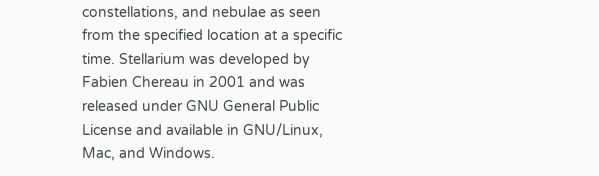constellations, and nebulae as seen from the specified location at a specific time. Stellarium was developed by Fabien Chereau in 2001 and was released under GNU General Public License and available in GNU/Linux, Mac, and Windows.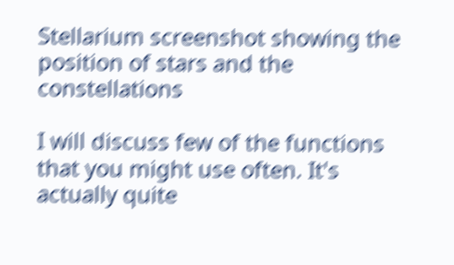Stellarium screenshot showing the position of stars and the constellations

I will discuss few of the functions that you might use often. It's actually quite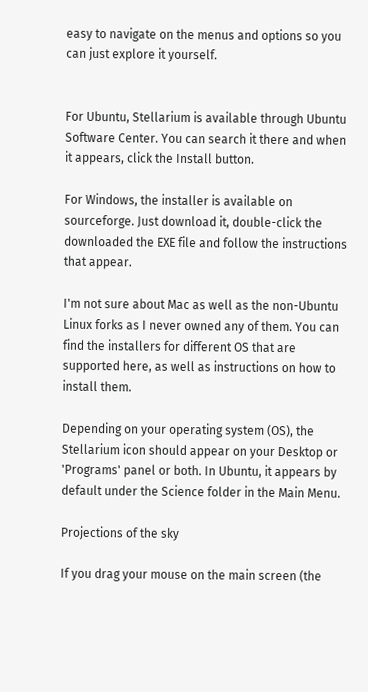easy to navigate on the menus and options so you can just explore it yourself.


For Ubuntu, Stellarium is available through Ubuntu Software Center. You can search it there and when it appears, click the Install button.

For Windows, the installer is available on sourceforge. Just download it, double-click the downloaded the EXE file and follow the instructions that appear.

I'm not sure about Mac as well as the non-Ubuntu Linux forks as I never owned any of them. You can find the installers for different OS that are supported here, as well as instructions on how to install them.

Depending on your operating system (OS), the Stellarium icon should appear on your Desktop or 'Programs' panel or both. In Ubuntu, it appears by default under the Science folder in the Main Menu.

Projections of the sky

If you drag your mouse on the main screen (the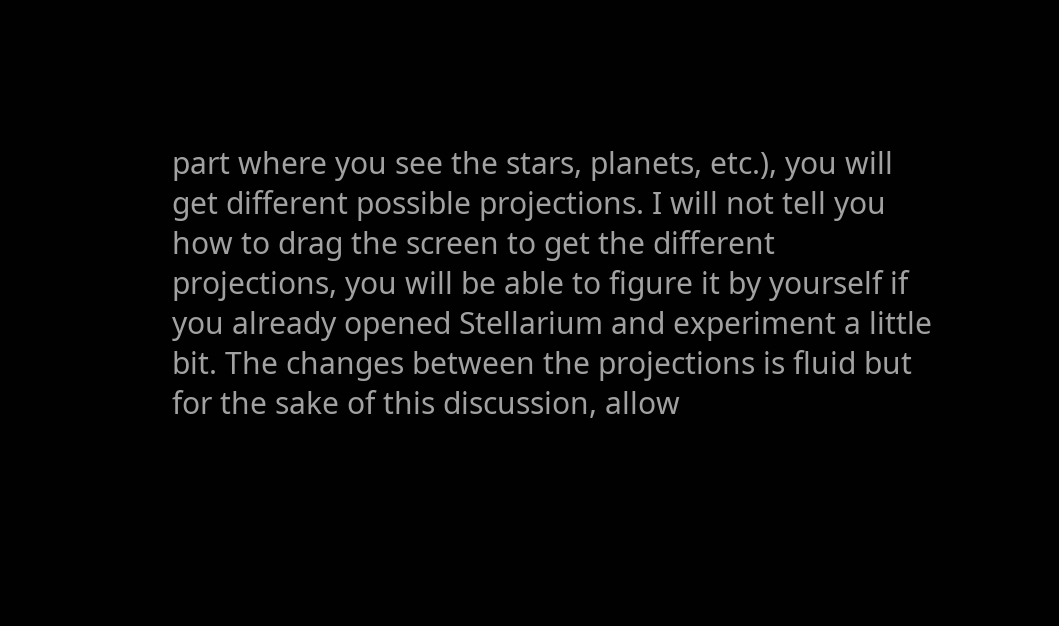part where you see the stars, planets, etc.), you will get different possible projections. I will not tell you how to drag the screen to get the different projections, you will be able to figure it by yourself if you already opened Stellarium and experiment a little bit. The changes between the projections is fluid but for the sake of this discussion, allow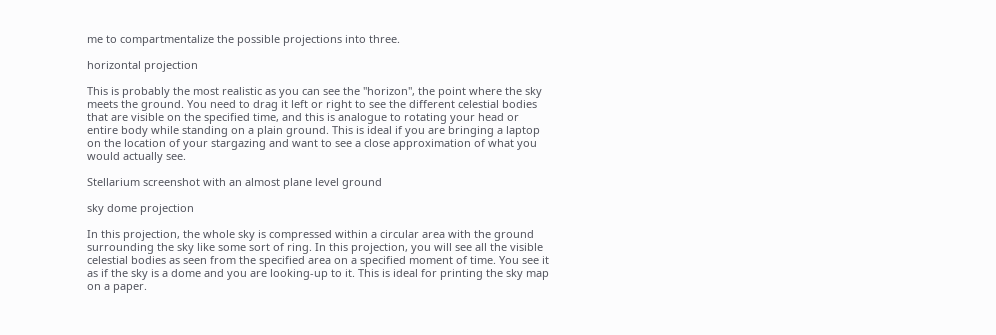me to compartmentalize the possible projections into three.

horizontal projection

This is probably the most realistic as you can see the "horizon", the point where the sky meets the ground. You need to drag it left or right to see the different celestial bodies that are visible on the specified time, and this is analogue to rotating your head or entire body while standing on a plain ground. This is ideal if you are bringing a laptop on the location of your stargazing and want to see a close approximation of what you would actually see.

Stellarium screenshot with an almost plane level ground

sky dome projection

In this projection, the whole sky is compressed within a circular area with the ground surrounding the sky like some sort of ring. In this projection, you will see all the visible celestial bodies as seen from the specified area on a specified moment of time. You see it as if the sky is a dome and you are looking-up to it. This is ideal for printing the sky map on a paper.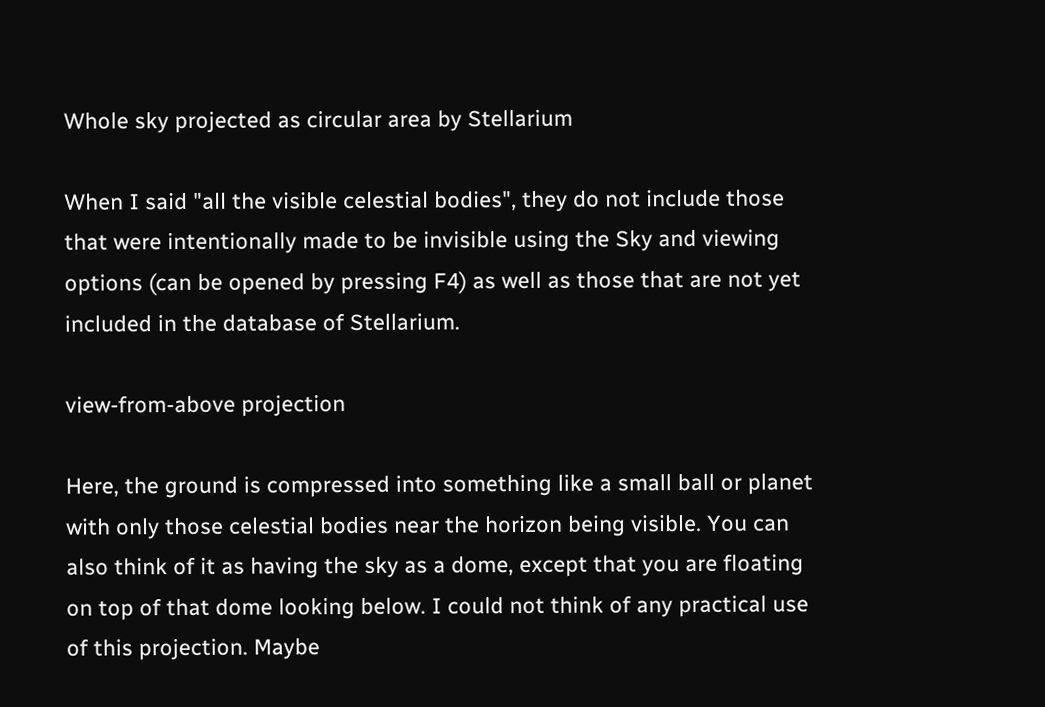Whole sky projected as circular area by Stellarium

When I said "all the visible celestial bodies", they do not include those that were intentionally made to be invisible using the Sky and viewing options (can be opened by pressing F4) as well as those that are not yet included in the database of Stellarium.

view-from-above projection

Here, the ground is compressed into something like a small ball or planet with only those celestial bodies near the horizon being visible. You can also think of it as having the sky as a dome, except that you are floating on top of that dome looking below. I could not think of any practical use of this projection. Maybe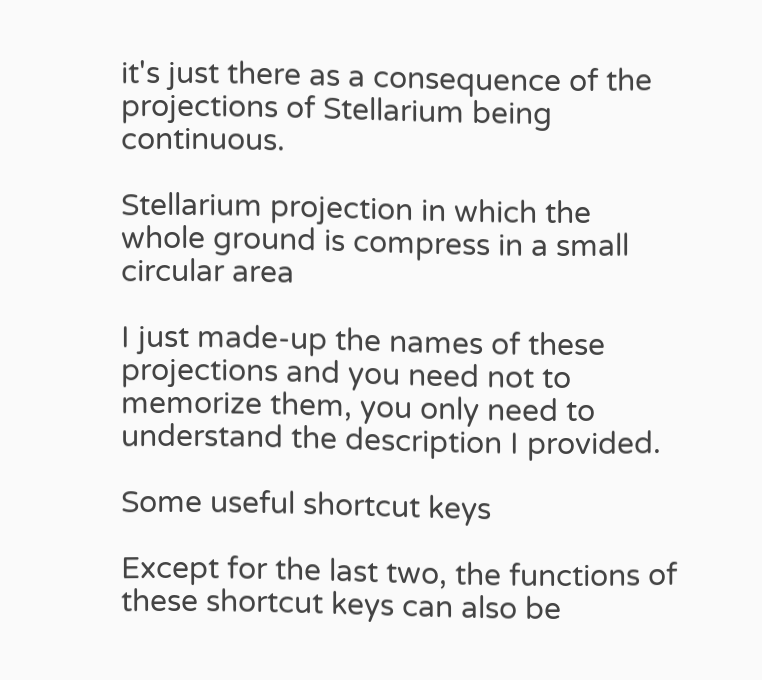it's just there as a consequence of the projections of Stellarium being continuous.

Stellarium projection in which the whole ground is compress in a small circular area

I just made-up the names of these projections and you need not to memorize them, you only need to understand the description I provided.

Some useful shortcut keys

Except for the last two, the functions of these shortcut keys can also be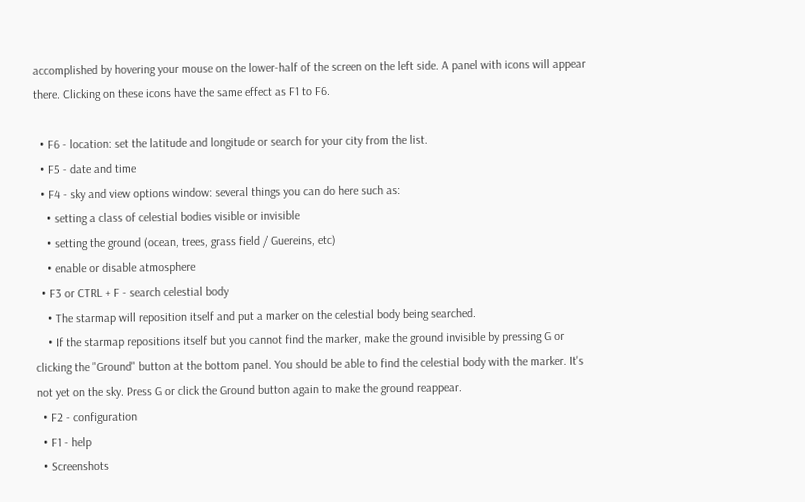accomplished by hovering your mouse on the lower-half of the screen on the left side. A panel with icons will appear there. Clicking on these icons have the same effect as F1 to F6.

  • F6 - location: set the latitude and longitude or search for your city from the list.
  • F5 - date and time
  • F4 - sky and view options window: several things you can do here such as:
    • setting a class of celestial bodies visible or invisible
    • setting the ground (ocean, trees, grass field / Guereins, etc)
    • enable or disable atmosphere
  • F3 or CTRL + F - search celestial body
    • The starmap will reposition itself and put a marker on the celestial body being searched.
    • If the starmap repositions itself but you cannot find the marker, make the ground invisible by pressing G or clicking the "Ground" button at the bottom panel. You should be able to find the celestial body with the marker. It's not yet on the sky. Press G or click the Ground button again to make the ground reappear.
  • F2 - configuration
  • F1 - help
  • Screenshots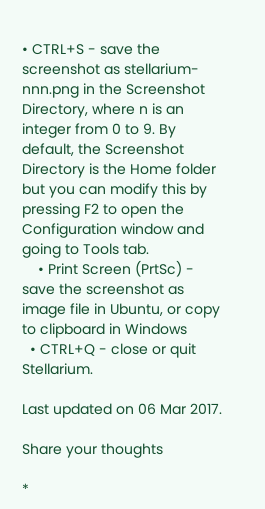• CTRL+S - save the screenshot as stellarium-nnn.png in the Screenshot Directory, where n is an integer from 0 to 9. By default, the Screenshot Directory is the Home folder but you can modify this by pressing F2 to open the Configuration window and going to Tools tab.
    • Print Screen (PrtSc) - save the screenshot as image file in Ubuntu, or copy to clipboard in Windows
  • CTRL+Q - close or quit Stellarium.

Last updated on 06 Mar 2017.

Share your thoughts

*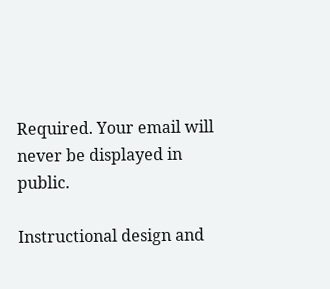Required. Your email will never be displayed in public.

Instructional design and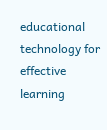educational technology for effective learning